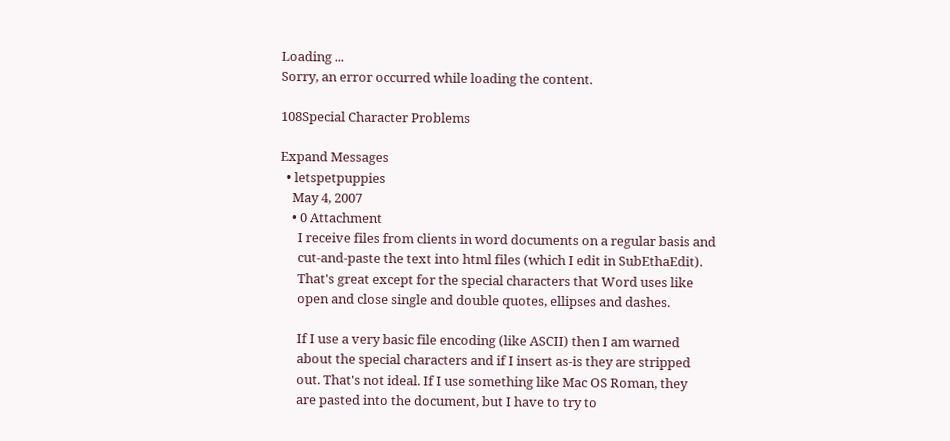Loading ...
Sorry, an error occurred while loading the content.

108Special Character Problems

Expand Messages
  • letspetpuppies
    May 4, 2007
    • 0 Attachment
      I receive files from clients in word documents on a regular basis and
      cut-and-paste the text into html files (which I edit in SubEthaEdit).
      That's great except for the special characters that Word uses like
      open and close single and double quotes, ellipses and dashes.

      If I use a very basic file encoding (like ASCII) then I am warned
      about the special characters and if I insert as-is they are stripped
      out. That's not ideal. If I use something like Mac OS Roman, they
      are pasted into the document, but I have to try to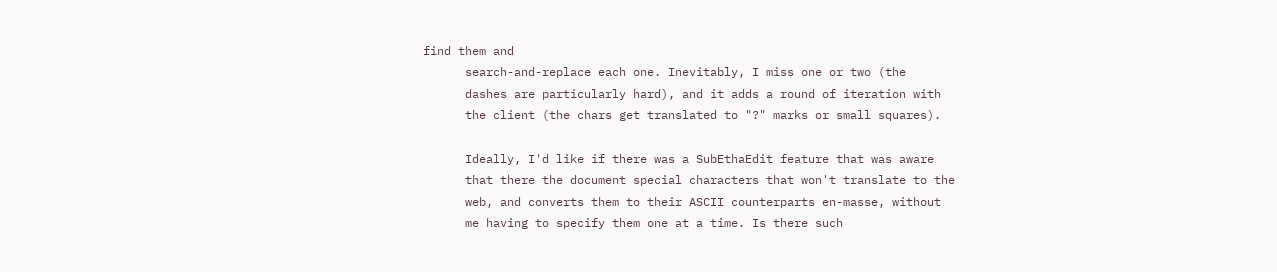find them and
      search-and-replace each one. Inevitably, I miss one or two (the
      dashes are particularly hard), and it adds a round of iteration with
      the client (the chars get translated to "?" marks or small squares).

      Ideally, I'd like if there was a SubEthaEdit feature that was aware
      that there the document special characters that won't translate to the
      web, and converts them to their ASCII counterparts en-masse, without
      me having to specify them one at a time. Is there such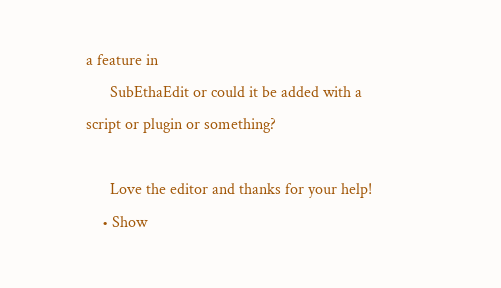a feature in
      SubEthaEdit or could it be added with a script or plugin or something?

      Love the editor and thanks for your help!
    • Show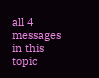all 4 messages in this topic